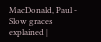MacDonald, Paul - Slow graces explained |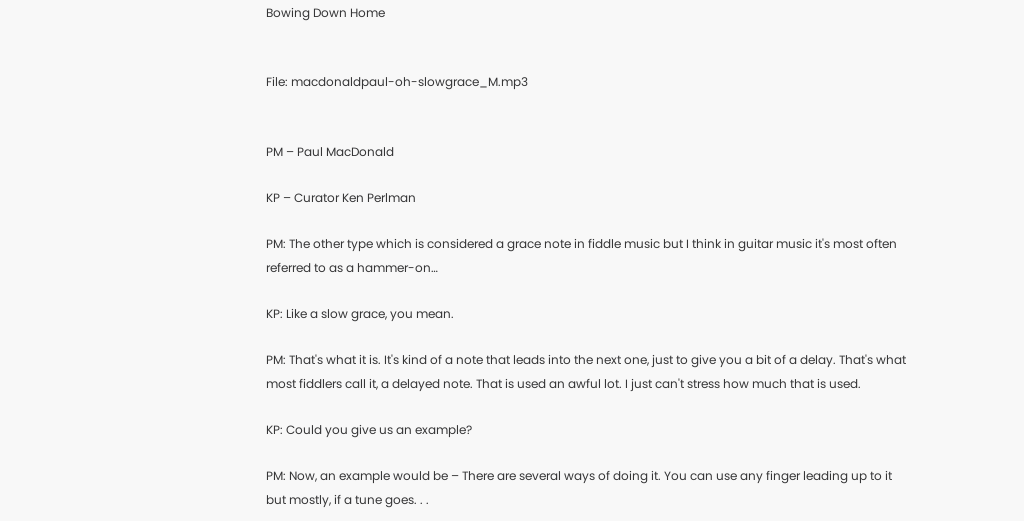Bowing Down Home


File: macdonaldpaul-oh-slowgrace_M.mp3


PM – Paul MacDonald

KP – Curator Ken Perlman

PM: The other type which is considered a grace note in fiddle music but I think in guitar music it's most often referred to as a hammer-on…

KP: Like a slow grace, you mean.

PM: That's what it is. It's kind of a note that leads into the next one, just to give you a bit of a delay. That's what most fiddlers call it, a delayed note. That is used an awful lot. I just can't stress how much that is used.

KP: Could you give us an example?

PM: Now, an example would be – There are several ways of doing it. You can use any finger leading up to it but mostly, if a tune goes. . .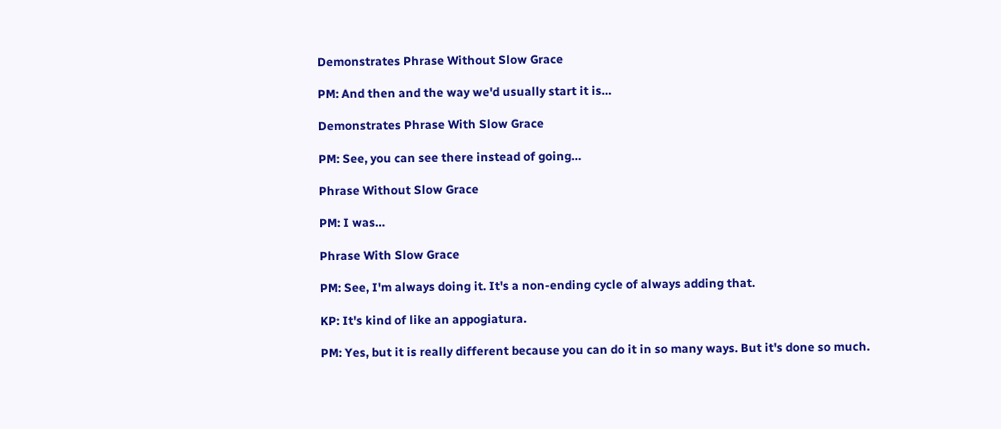Demonstrates Phrase Without Slow Grace

PM: And then and the way we'd usually start it is…

Demonstrates Phrase With Slow Grace

PM: See, you can see there instead of going…

Phrase Without Slow Grace

PM: I was…

Phrase With Slow Grace

PM: See, I'm always doing it. It's a non-ending cycle of always adding that.

KP: It's kind of like an appogiatura.

PM: Yes, but it is really different because you can do it in so many ways. But it's done so much.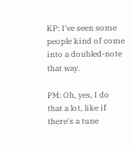KP: I've seen some people kind of come into a doubled-note that way.

PM: Oh, yes, I do that a lot, like if there's a tune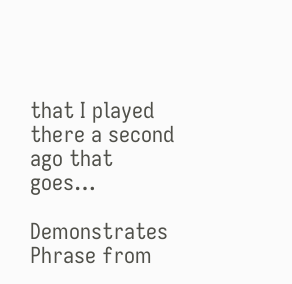that I played there a second ago that goes…

Demonstrates Phrase from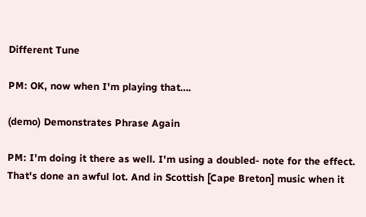Different Tune

PM: OK, now when I'm playing that….

(demo) Demonstrates Phrase Again

PM: I'm doing it there as well. I'm using a doubled- note for the effect. That's done an awful lot. And in Scottish [Cape Breton] music when it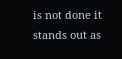is not done it stands out as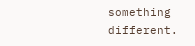something different.